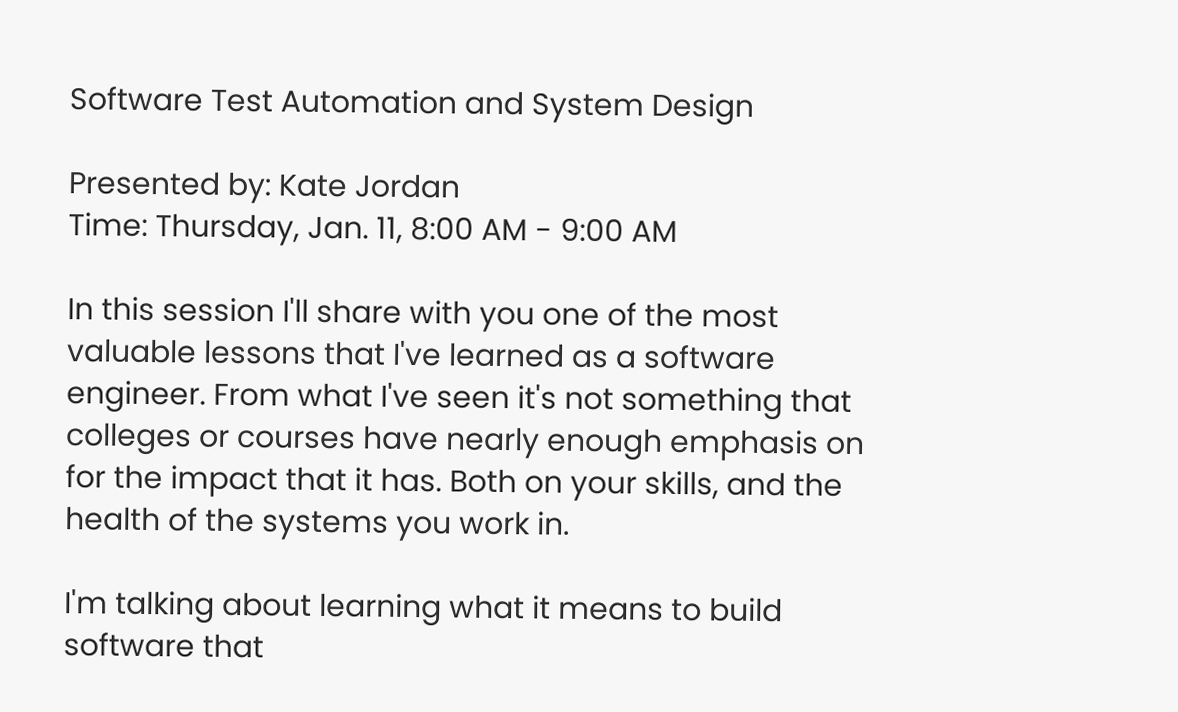Software Test Automation and System Design

Presented by: Kate Jordan
Time: Thursday, Jan. 11, 8:00 AM - 9:00 AM

In this session I'll share with you one of the most valuable lessons that I've learned as a software engineer. From what I've seen it's not something that colleges or courses have nearly enough emphasis on for the impact that it has. Both on your skills, and the health of the systems you work in.

I'm talking about learning what it means to build software that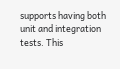supports having both unit and integration tests. This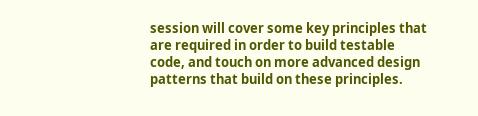session will cover some key principles that are required in order to build testable code, and touch on more advanced design patterns that build on these principles.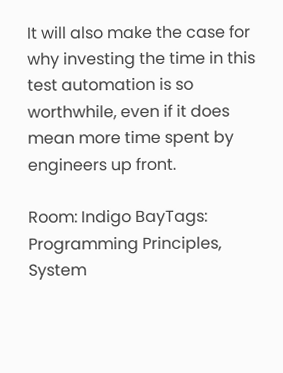It will also make the case for why investing the time in this test automation is so worthwhile, even if it does mean more time spent by engineers up front.

Room: Indigo BayTags: Programming Principles, System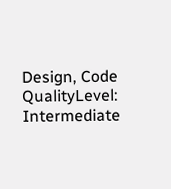Design, Code QualityLevel: Intermediate